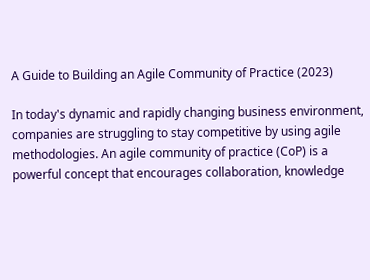A Guide to Building an Agile Community of Practice (2023)

In today's dynamic and rapidly changing business environment, companies are struggling to stay competitive by using agile methodologies. An agile community of practice (CoP) is a powerful concept that encourages collaboration, knowledge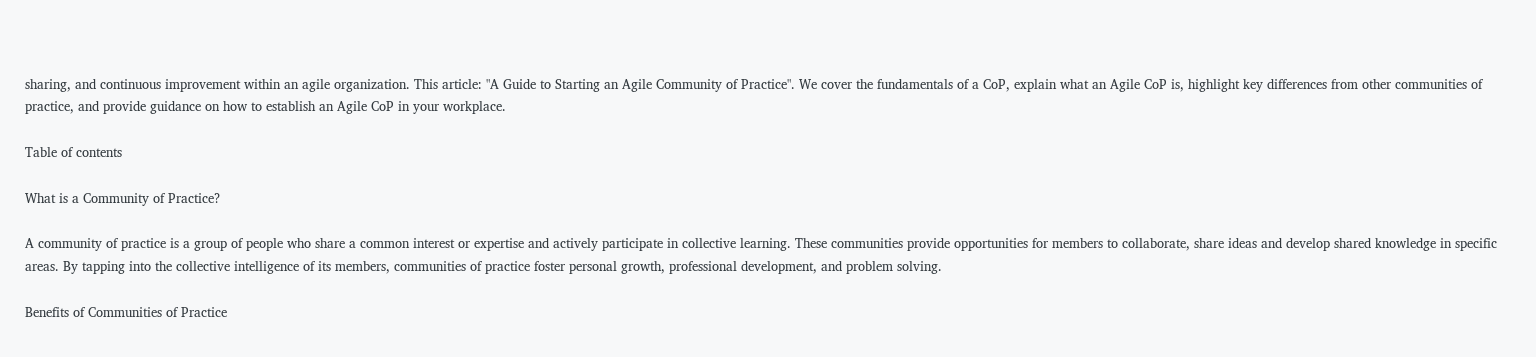sharing, and continuous improvement within an agile organization. This article: "A Guide to Starting an Agile Community of Practice". We cover the fundamentals of a CoP, explain what an Agile CoP is, highlight key differences from other communities of practice, and provide guidance on how to establish an Agile CoP in your workplace.

Table of contents

What is a Community of Practice?

A community of practice is a group of people who share a common interest or expertise and actively participate in collective learning. These communities provide opportunities for members to collaborate, share ideas and develop shared knowledge in specific areas. By tapping into the collective intelligence of its members, communities of practice foster personal growth, professional development, and problem solving.

Benefits of Communities of Practice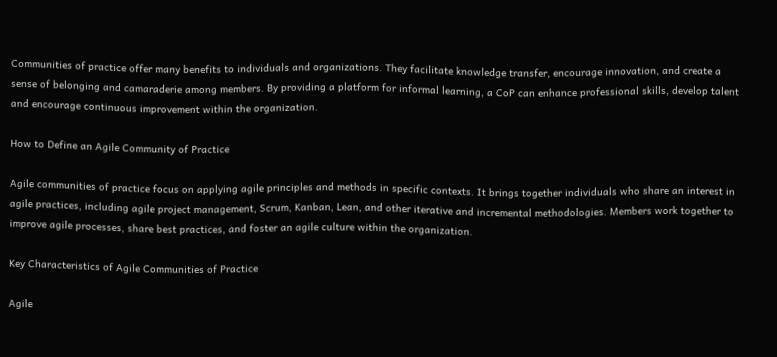Communities of practice offer many benefits to individuals and organizations. They facilitate knowledge transfer, encourage innovation, and create a sense of belonging and camaraderie among members. By providing a platform for informal learning, a CoP can enhance professional skills, develop talent and encourage continuous improvement within the organization.

How to Define an Agile Community of Practice

Agile communities of practice focus on applying agile principles and methods in specific contexts. It brings together individuals who share an interest in agile practices, including agile project management, Scrum, Kanban, Lean, and other iterative and incremental methodologies. Members work together to improve agile processes, share best practices, and foster an agile culture within the organization.

Key Characteristics of Agile Communities of Practice

Agile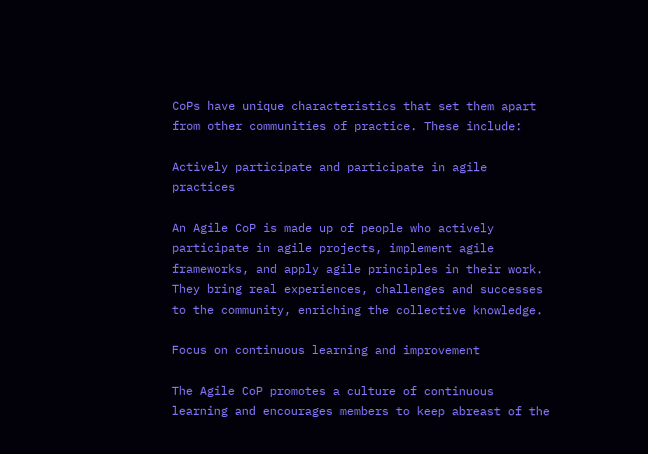CoPs have unique characteristics that set them apart from other communities of practice. These include:

Actively participate and participate in agile practices

An Agile CoP is made up of people who actively participate in agile projects, implement agile frameworks, and apply agile principles in their work. They bring real experiences, challenges and successes to the community, enriching the collective knowledge.

Focus on continuous learning and improvement

The Agile CoP promotes a culture of continuous learning and encourages members to keep abreast of the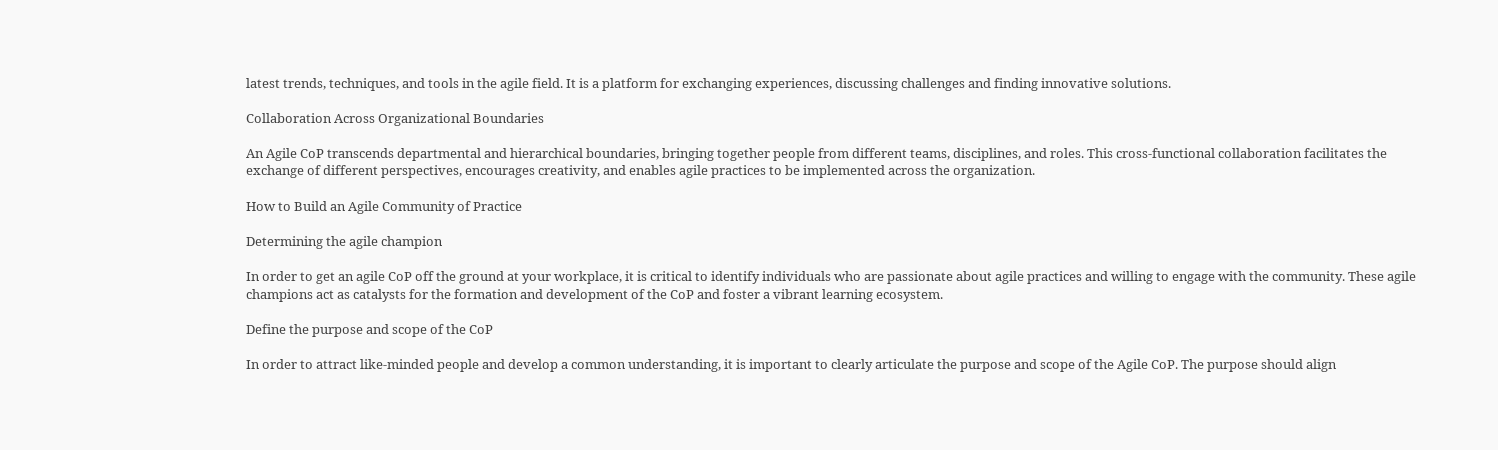latest trends, techniques, and tools in the agile field. It is a platform for exchanging experiences, discussing challenges and finding innovative solutions.

Collaboration Across Organizational Boundaries

An Agile CoP transcends departmental and hierarchical boundaries, bringing together people from different teams, disciplines, and roles. This cross-functional collaboration facilitates the exchange of different perspectives, encourages creativity, and enables agile practices to be implemented across the organization.

How to Build an Agile Community of Practice

Determining the agile champion

In order to get an agile CoP off the ground at your workplace, it is critical to identify individuals who are passionate about agile practices and willing to engage with the community. These agile champions act as catalysts for the formation and development of the CoP and foster a vibrant learning ecosystem.

Define the purpose and scope of the CoP

In order to attract like-minded people and develop a common understanding, it is important to clearly articulate the purpose and scope of the Agile CoP. The purpose should align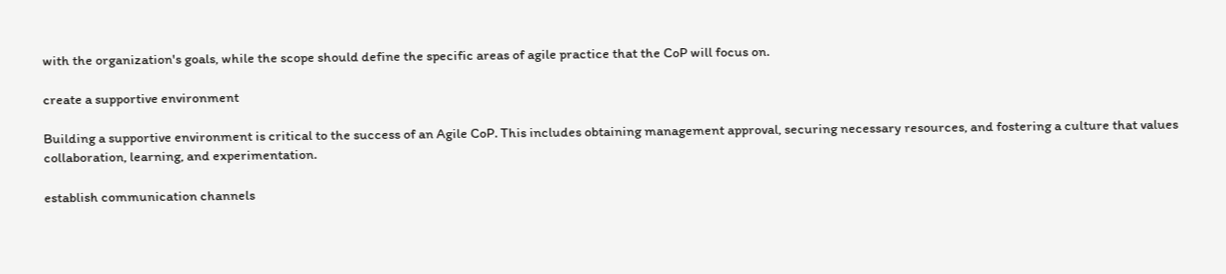with the organization's goals, while the scope should define the specific areas of agile practice that the CoP will focus on.

create a supportive environment

Building a supportive environment is critical to the success of an Agile CoP. This includes obtaining management approval, securing necessary resources, and fostering a culture that values collaboration, learning, and experimentation.

establish communication channels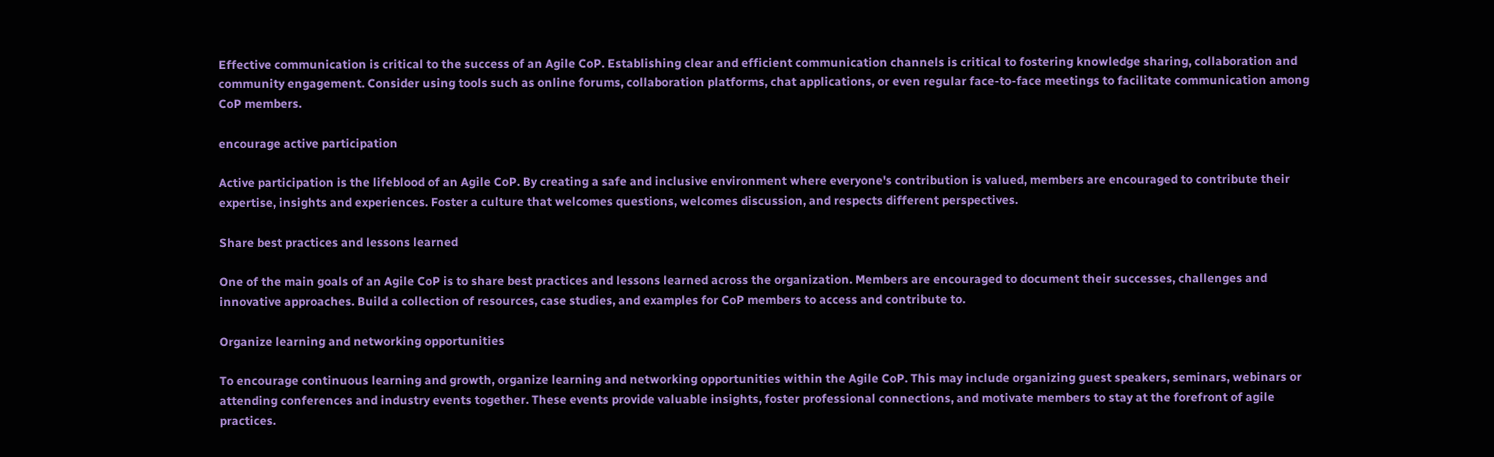Effective communication is critical to the success of an Agile CoP. Establishing clear and efficient communication channels is critical to fostering knowledge sharing, collaboration and community engagement. Consider using tools such as online forums, collaboration platforms, chat applications, or even regular face-to-face meetings to facilitate communication among CoP members.

encourage active participation

Active participation is the lifeblood of an Agile CoP. By creating a safe and inclusive environment where everyone's contribution is valued, members are encouraged to contribute their expertise, insights and experiences. Foster a culture that welcomes questions, welcomes discussion, and respects different perspectives.

Share best practices and lessons learned

One of the main goals of an Agile CoP is to share best practices and lessons learned across the organization. Members are encouraged to document their successes, challenges and innovative approaches. Build a collection of resources, case studies, and examples for CoP members to access and contribute to.

Organize learning and networking opportunities

To encourage continuous learning and growth, organize learning and networking opportunities within the Agile CoP. This may include organizing guest speakers, seminars, webinars or attending conferences and industry events together. These events provide valuable insights, foster professional connections, and motivate members to stay at the forefront of agile practices.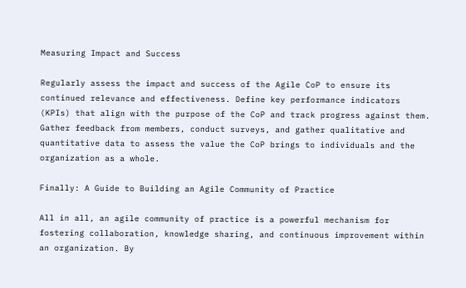Measuring Impact and Success

Regularly assess the impact and success of the Agile CoP to ensure its continued relevance and effectiveness. Define key performance indicators (KPIs) that align with the purpose of the CoP and track progress against them. Gather feedback from members, conduct surveys, and gather qualitative and quantitative data to assess the value the CoP brings to individuals and the organization as a whole.

Finally: A Guide to Building an Agile Community of Practice

All in all, an agile community of practice is a powerful mechanism for fostering collaboration, knowledge sharing, and continuous improvement within an organization. By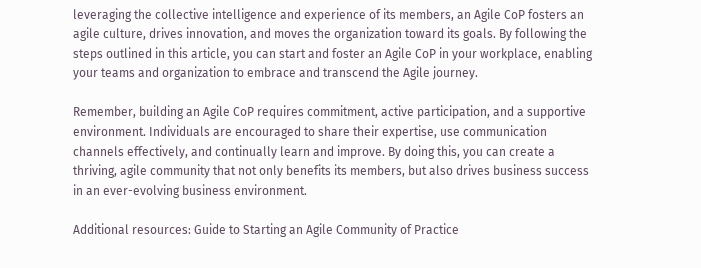leveraging the collective intelligence and experience of its members, an Agile CoP fosters an agile culture, drives innovation, and moves the organization toward its goals. By following the steps outlined in this article, you can start and foster an Agile CoP in your workplace, enabling your teams and organization to embrace and transcend the Agile journey.

Remember, building an Agile CoP requires commitment, active participation, and a supportive environment. Individuals are encouraged to share their expertise, use communication channels effectively, and continually learn and improve. By doing this, you can create a thriving, agile community that not only benefits its members, but also drives business success in an ever-evolving business environment.

Additional resources: Guide to Starting an Agile Community of Practice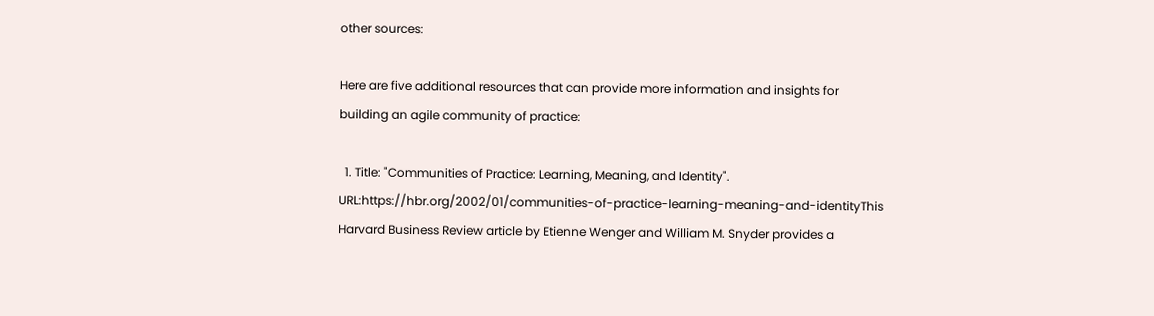other sources:

Here are five additional resources that can provide more information and insights for building an agile community of practice:

  1. Title: "Communities of Practice: Learning, Meaning, and Identity". URL:https://hbr.org/2002/01/communities-of-practice-learning-meaning-and-identityThis Harvard Business Review article by Etienne Wenger and William M. Snyder provides a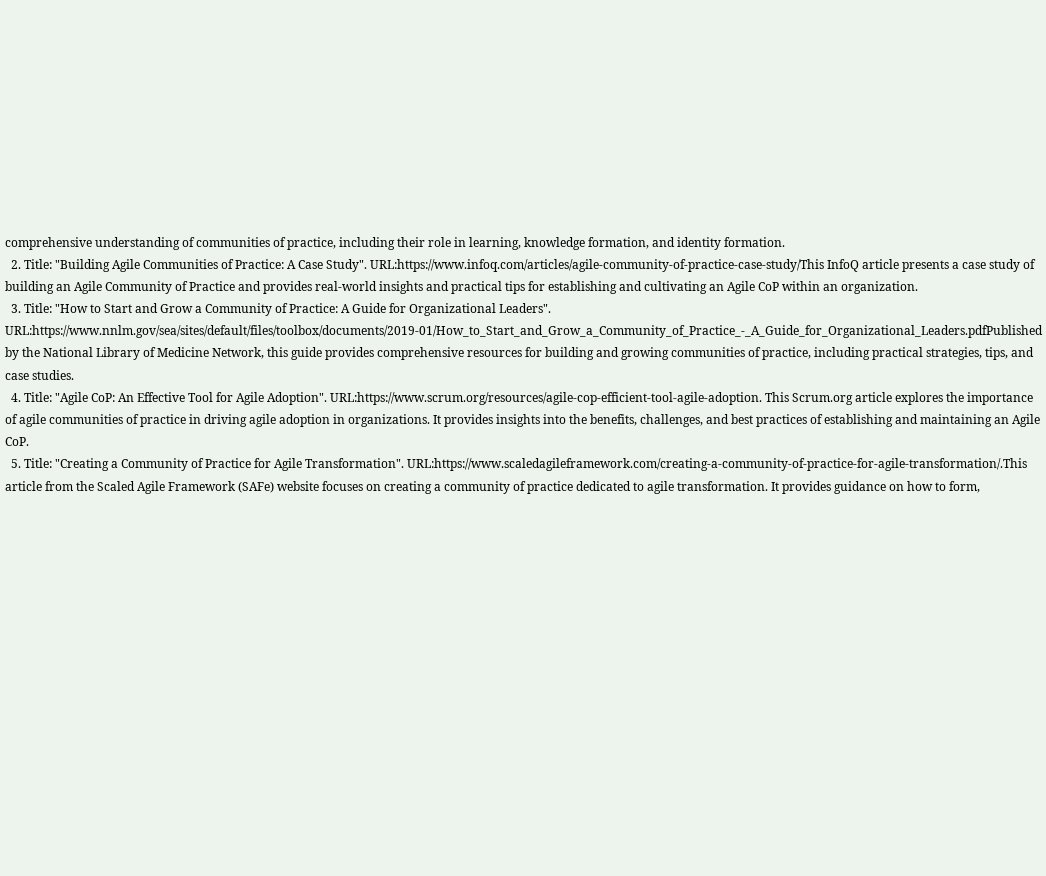comprehensive understanding of communities of practice, including their role in learning, knowledge formation, and identity formation.
  2. Title: "Building Agile Communities of Practice: A Case Study". URL:https://www.infoq.com/articles/agile-community-of-practice-case-study/This InfoQ article presents a case study of building an Agile Community of Practice and provides real-world insights and practical tips for establishing and cultivating an Agile CoP within an organization.
  3. Title: "How to Start and Grow a Community of Practice: A Guide for Organizational Leaders". URL:https://www.nnlm.gov/sea/sites/default/files/toolbox/documents/2019-01/How_to_Start_and_Grow_a_Community_of_Practice_-_A_Guide_for_Organizational_Leaders.pdfPublished by the National Library of Medicine Network, this guide provides comprehensive resources for building and growing communities of practice, including practical strategies, tips, and case studies.
  4. Title: "Agile CoP: An Effective Tool for Agile Adoption". URL:https://www.scrum.org/resources/agile-cop-efficient-tool-agile-adoption. This Scrum.org article explores the importance of agile communities of practice in driving agile adoption in organizations. It provides insights into the benefits, challenges, and best practices of establishing and maintaining an Agile CoP.
  5. Title: "Creating a Community of Practice for Agile Transformation". URL:https://www.scaledagileframework.com/creating-a-community-of-practice-for-agile-transformation/.This article from the Scaled Agile Framework (SAFe) website focuses on creating a community of practice dedicated to agile transformation. It provides guidance on how to form,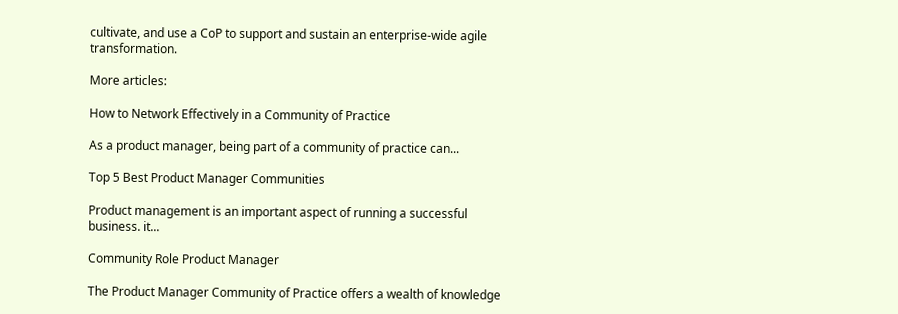cultivate, and use a CoP to support and sustain an enterprise-wide agile transformation.

More articles:

How to Network Effectively in a Community of Practice

As a product manager, being part of a community of practice can...

Top 5 Best Product Manager Communities

Product management is an important aspect of running a successful business. it...

Community Role Product Manager

The Product Manager Community of Practice offers a wealth of knowledge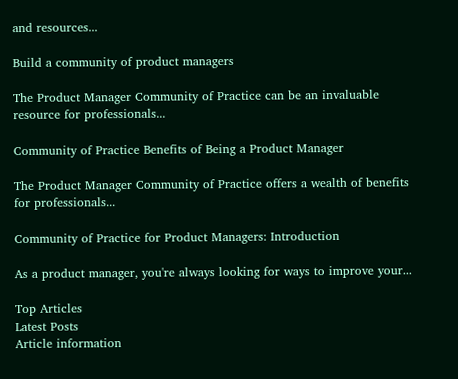and resources...

Build a community of product managers

The Product Manager Community of Practice can be an invaluable resource for professionals...

Community of Practice Benefits of Being a Product Manager

The Product Manager Community of Practice offers a wealth of benefits for professionals...

Community of Practice for Product Managers: Introduction

As a product manager, you're always looking for ways to improve your...

Top Articles
Latest Posts
Article information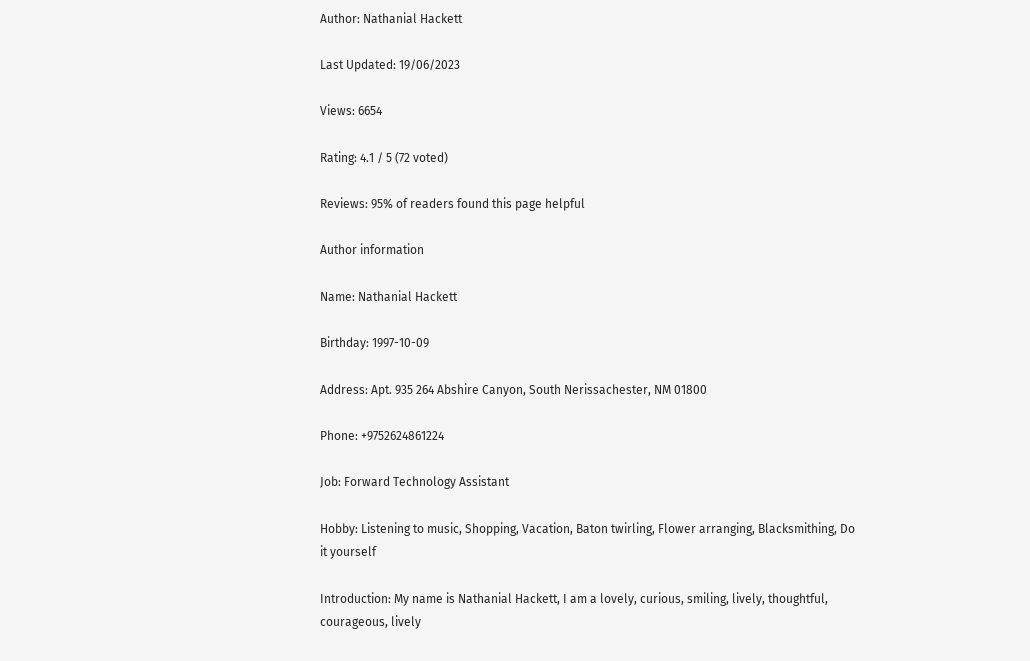Author: Nathanial Hackett

Last Updated: 19/06/2023

Views: 6654

Rating: 4.1 / 5 (72 voted)

Reviews: 95% of readers found this page helpful

Author information

Name: Nathanial Hackett

Birthday: 1997-10-09

Address: Apt. 935 264 Abshire Canyon, South Nerissachester, NM 01800

Phone: +9752624861224

Job: Forward Technology Assistant

Hobby: Listening to music, Shopping, Vacation, Baton twirling, Flower arranging, Blacksmithing, Do it yourself

Introduction: My name is Nathanial Hackett, I am a lovely, curious, smiling, lively, thoughtful, courageous, lively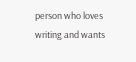person who loves writing and wants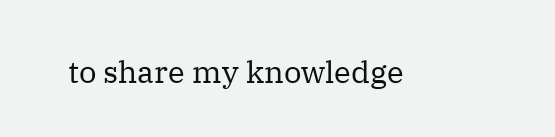to share my knowledge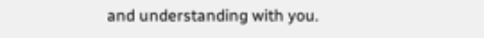and understanding with you.